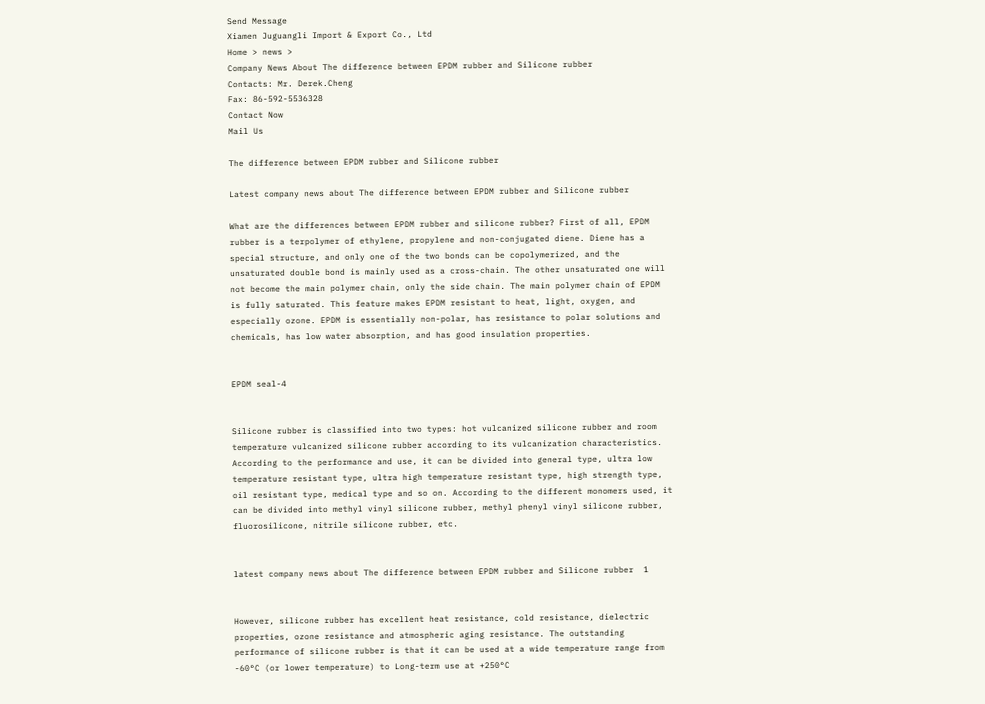Send Message
Xiamen Juguangli Import & Export Co., Ltd
Home > news >
Company News About The difference between EPDM rubber and Silicone rubber
Contacts: Mr. Derek.Cheng
Fax: 86-592-5536328
Contact Now
Mail Us

The difference between EPDM rubber and Silicone rubber

Latest company news about The difference between EPDM rubber and Silicone rubber

What are the differences between EPDM rubber and silicone rubber? First of all, EPDM rubber is a terpolymer of ethylene, propylene and non-conjugated diene. Diene has a special structure, and only one of the two bonds can be copolymerized, and the unsaturated double bond is mainly used as a cross-chain. The other unsaturated one will not become the main polymer chain, only the side chain. The main polymer chain of EPDM is fully saturated. This feature makes EPDM resistant to heat, light, oxygen, and especially ozone. EPDM is essentially non-polar, has resistance to polar solutions and chemicals, has low water absorption, and has good insulation properties.


EPDM seal-4


Silicone rubber is classified into two types: hot vulcanized silicone rubber and room temperature vulcanized silicone rubber according to its vulcanization characteristics. According to the performance and use, it can be divided into general type, ultra low temperature resistant type, ultra high temperature resistant type, high strength type, oil resistant type, medical type and so on. According to the different monomers used, it can be divided into methyl vinyl silicone rubber, methyl phenyl vinyl silicone rubber, fluorosilicone, nitrile silicone rubber, etc.


latest company news about The difference between EPDM rubber and Silicone rubber  1


However, silicone rubber has excellent heat resistance, cold resistance, dielectric properties, ozone resistance and atmospheric aging resistance. The outstanding performance of silicone rubber is that it can be used at a wide temperature range from -60°C (or lower temperature) to Long-term use at +250°C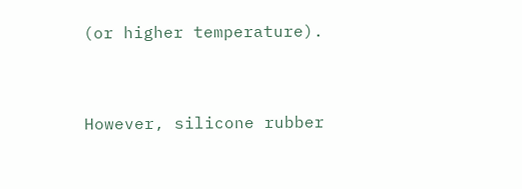(or higher temperature).


However, silicone rubber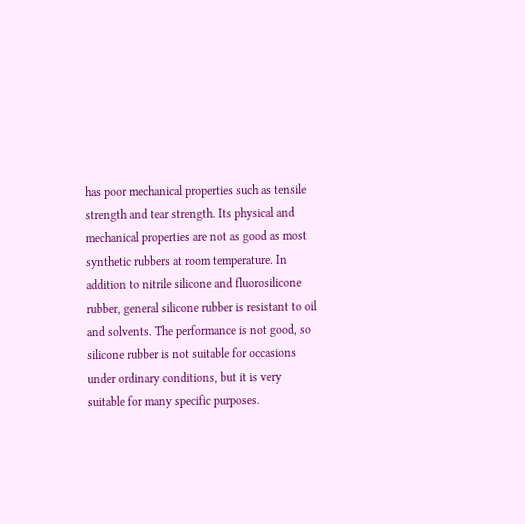has poor mechanical properties such as tensile strength and tear strength. Its physical and mechanical properties are not as good as most synthetic rubbers at room temperature. In addition to nitrile silicone and fluorosilicone rubber, general silicone rubber is resistant to oil and solvents. The performance is not good, so silicone rubber is not suitable for occasions under ordinary conditions, but it is very suitable for many specific purposes.